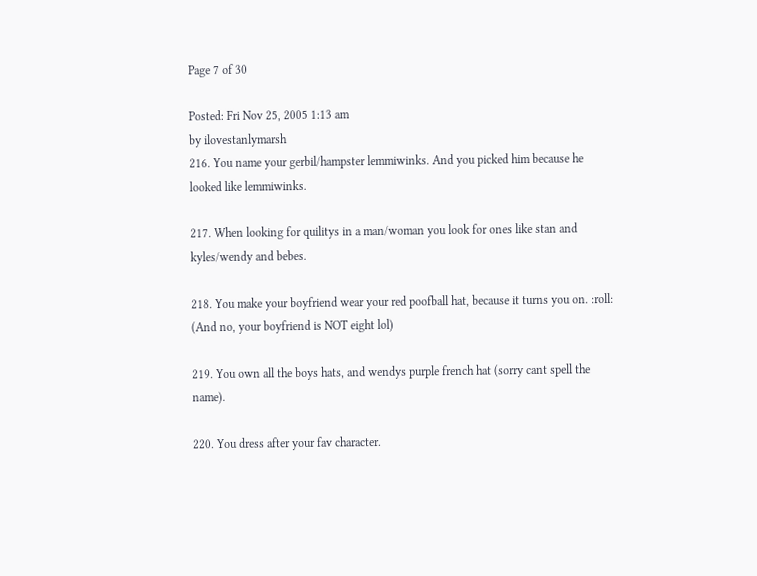Page 7 of 30

Posted: Fri Nov 25, 2005 1:13 am
by ilovestanlymarsh
216. You name your gerbil/hampster lemmiwinks. And you picked him because he looked like lemmiwinks.

217. When looking for quilitys in a man/woman you look for ones like stan and kyles/wendy and bebes.

218. You make your boyfriend wear your red poofball hat, because it turns you on. :roll: (And no, your boyfriend is NOT eight lol)

219. You own all the boys hats, and wendys purple french hat (sorry cant spell the name).

220. You dress after your fav character.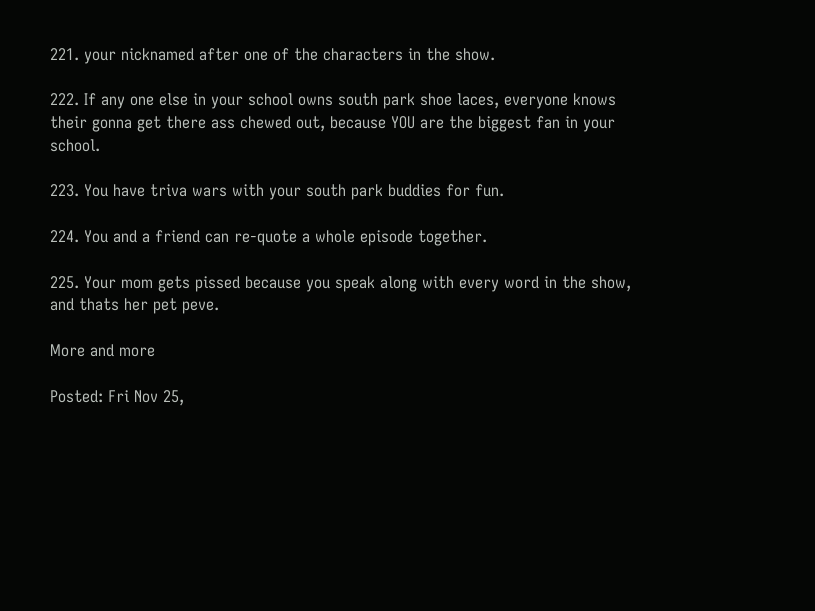221. your nicknamed after one of the characters in the show.

222. If any one else in your school owns south park shoe laces, everyone knows their gonna get there ass chewed out, because YOU are the biggest fan in your school.

223. You have triva wars with your south park buddies for fun.

224. You and a friend can re-quote a whole episode together.

225. Your mom gets pissed because you speak along with every word in the show, and thats her pet peve.

More and more

Posted: Fri Nov 25,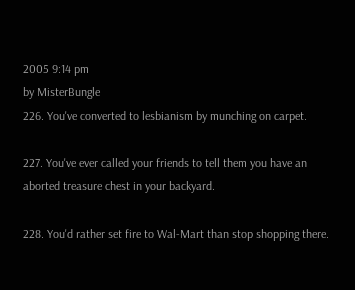2005 9:14 pm
by MisterBungle
226. You've converted to lesbianism by munching on carpet.

227. You've ever called your friends to tell them you have an aborted treasure chest in your backyard.

228. You'd rather set fire to Wal-Mart than stop shopping there.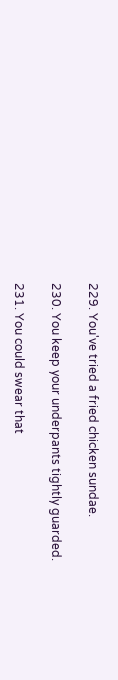229. You've tried a fried chicken sundae.

230. You keep your underpants tightly guarded.

231. You could swear that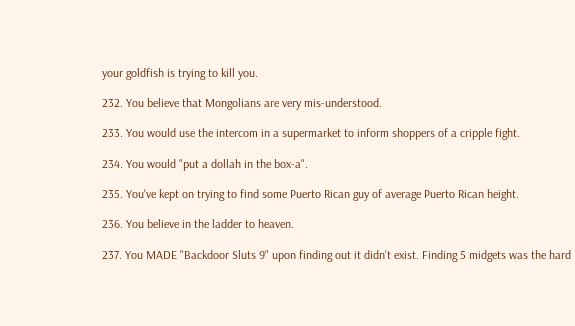your goldfish is trying to kill you.

232. You believe that Mongolians are very mis-understood.

233. You would use the intercom in a supermarket to inform shoppers of a cripple fight.

234. You would "put a dollah in the box-a".

235. You've kept on trying to find some Puerto Rican guy of average Puerto Rican height.

236. You believe in the ladder to heaven.

237. You MADE "Backdoor Sluts 9" upon finding out it didn't exist. Finding 5 midgets was the hard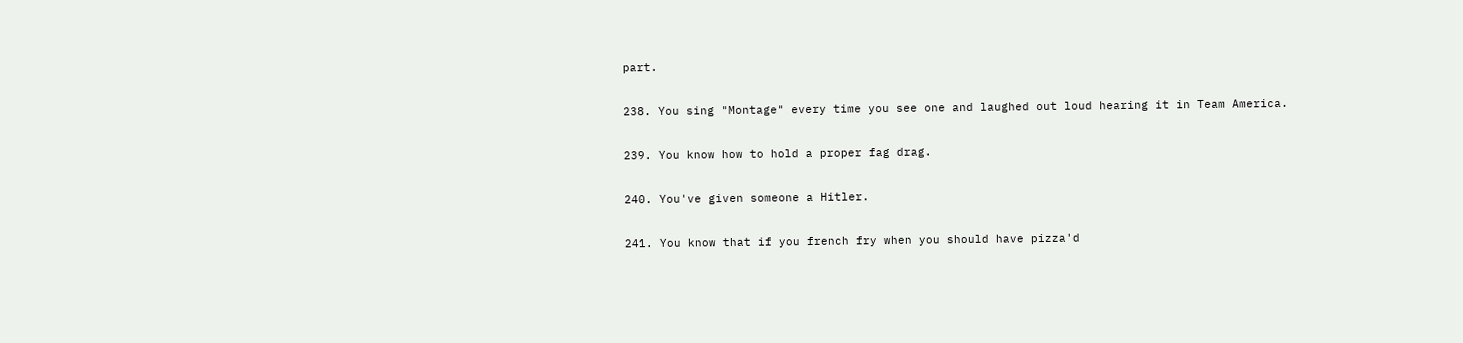part.

238. You sing "Montage" every time you see one and laughed out loud hearing it in Team America.

239. You know how to hold a proper fag drag.

240. You've given someone a Hitler.

241. You know that if you french fry when you should have pizza'd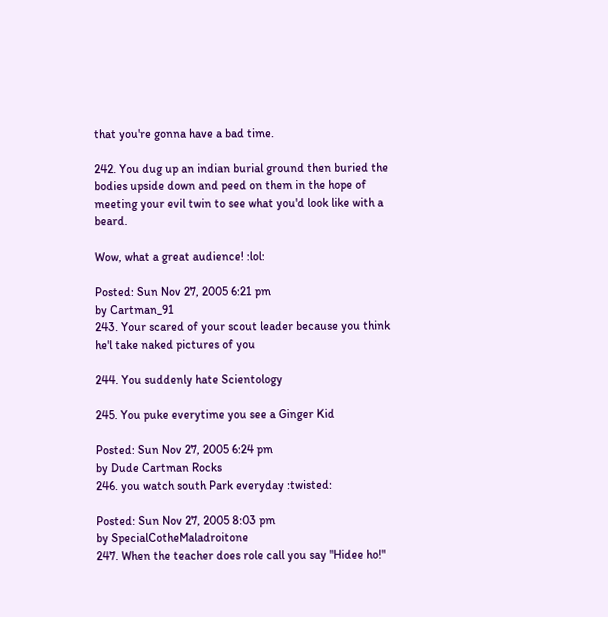that you're gonna have a bad time.

242. You dug up an indian burial ground then buried the bodies upside down and peed on them in the hope of meeting your evil twin to see what you'd look like with a beard.

Wow, what a great audience! :lol:

Posted: Sun Nov 27, 2005 6:21 pm
by Cartman_91
243. Your scared of your scout leader because you think he'l take naked pictures of you

244. You suddenly hate Scientology

245. You puke everytime you see a Ginger Kid

Posted: Sun Nov 27, 2005 6:24 pm
by Dude Cartman Rocks
246. you watch south Park everyday :twisted:

Posted: Sun Nov 27, 2005 8:03 pm
by SpecialCotheMaladroitone
247. When the teacher does role call you say "Hidee ho!"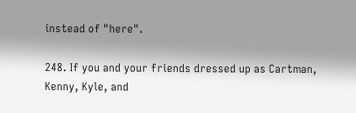instead of "here".

248. If you and your friends dressed up as Cartman, Kenny, Kyle, and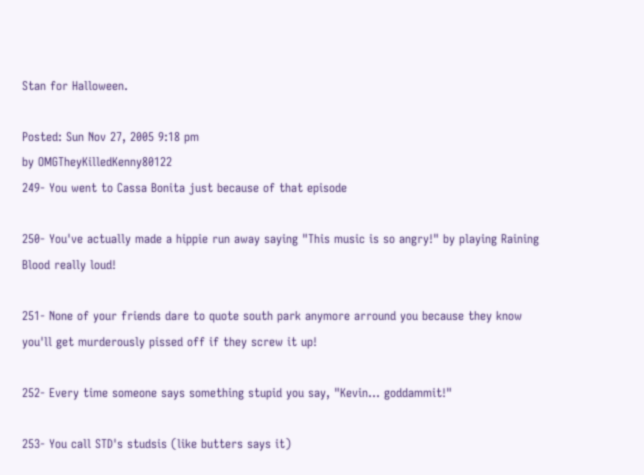Stan for Halloween.

Posted: Sun Nov 27, 2005 9:18 pm
by OMGTheyKilledKenny80122
249- You went to Cassa Bonita just because of that episode

250- You've actually made a hippie run away saying "This music is so angry!" by playing Raining Blood really loud!

251- None of your friends dare to quote south park anymore arround you because they know you'll get murderously pissed off if they screw it up!

252- Every time someone says something stupid you say, "Kevin... goddammit!"

253- You call STD's studsis (like butters says it)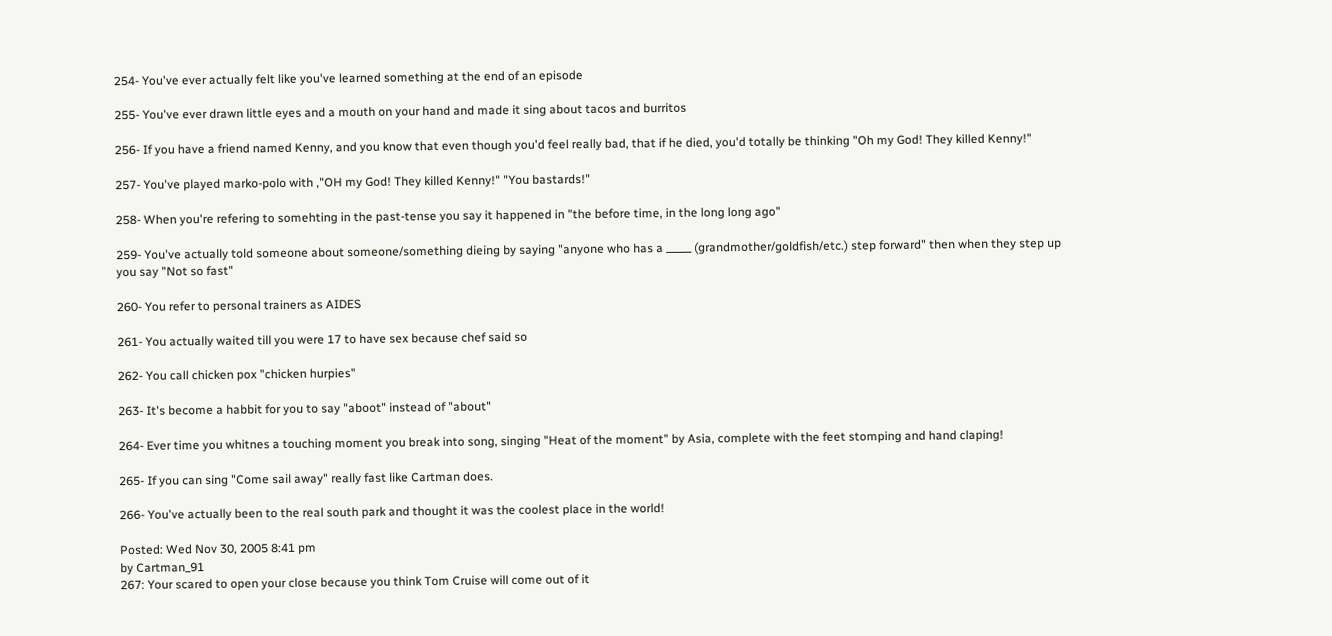254- You've ever actually felt like you've learned something at the end of an episode

255- You've ever drawn little eyes and a mouth on your hand and made it sing about tacos and burritos

256- If you have a friend named Kenny, and you know that even though you'd feel really bad, that if he died, you'd totally be thinking "Oh my God! They killed Kenny!"

257- You've played marko-polo with ,"OH my God! They killed Kenny!" "You bastards!"

258- When you're refering to somehting in the past-tense you say it happened in "the before time, in the long long ago"

259- You've actually told someone about someone/something dieing by saying "anyone who has a _____ (grandmother/goldfish/etc.) step forward" then when they step up you say "Not so fast"

260- You refer to personal trainers as AIDES

261- You actually waited till you were 17 to have sex because chef said so

262- You call chicken pox "chicken hurpies"

263- It's become a habbit for you to say "aboot" instead of "about"

264- Ever time you whitnes a touching moment you break into song, singing "Heat of the moment" by Asia, complete with the feet stomping and hand claping!

265- If you can sing "Come sail away" really fast like Cartman does.

266- You've actually been to the real south park and thought it was the coolest place in the world!

Posted: Wed Nov 30, 2005 8:41 pm
by Cartman_91
267: Your scared to open your close because you think Tom Cruise will come out of it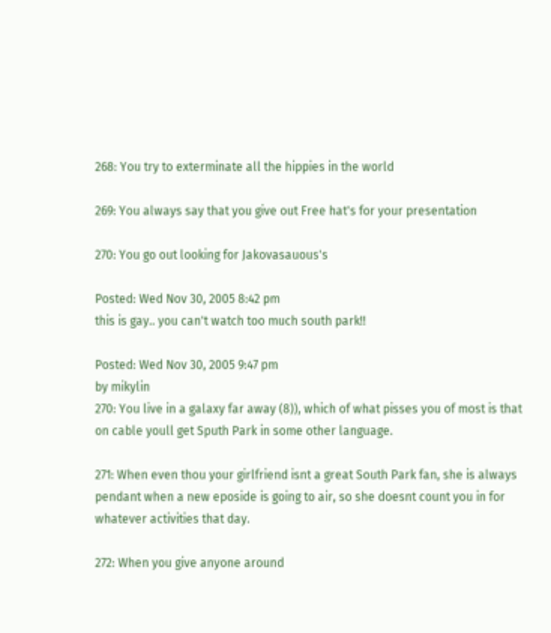268: You try to exterminate all the hippies in the world

269: You always say that you give out Free hat's for your presentation

270: You go out looking for Jakovasauous's

Posted: Wed Nov 30, 2005 8:42 pm
this is gay.. you can't watch too much south park!!

Posted: Wed Nov 30, 2005 9:47 pm
by mikylin
270: You live in a galaxy far away (8)), which of what pisses you of most is that on cable youll get Sputh Park in some other language.

271: When even thou your girlfriend isnt a great South Park fan, she is always pendant when a new eposide is going to air, so she doesnt count you in for whatever activities that day.

272: When you give anyone around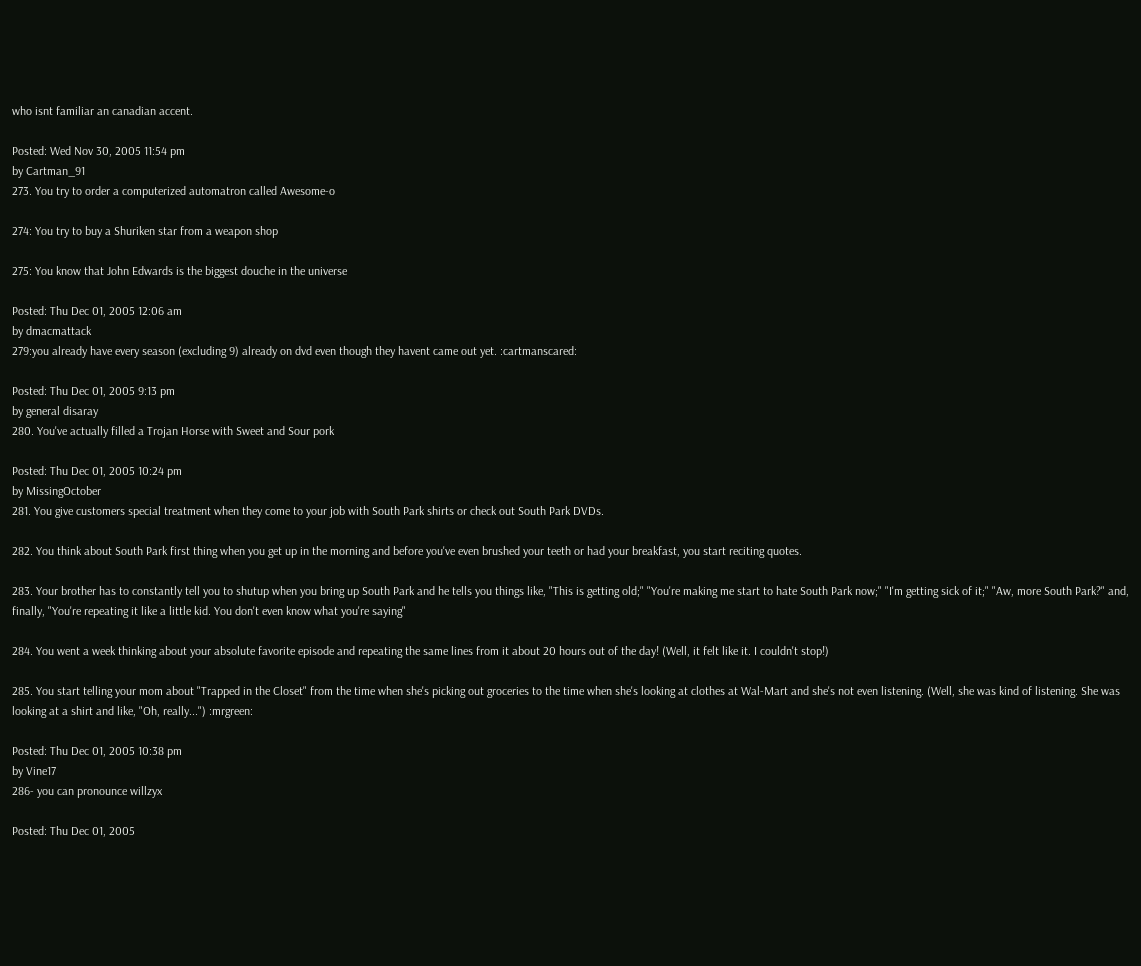who isnt familiar an canadian accent.

Posted: Wed Nov 30, 2005 11:54 pm
by Cartman_91
273. You try to order a computerized automatron called Awesome-o

274: You try to buy a Shuriken star from a weapon shop

275: You know that John Edwards is the biggest douche in the universe

Posted: Thu Dec 01, 2005 12:06 am
by dmacmattack
279:you already have every season (excluding 9) already on dvd even though they havent came out yet. :cartmanscared:

Posted: Thu Dec 01, 2005 9:13 pm
by general disaray
280. You've actually filled a Trojan Horse with Sweet and Sour pork

Posted: Thu Dec 01, 2005 10:24 pm
by MissingOctober
281. You give customers special treatment when they come to your job with South Park shirts or check out South Park DVDs.

282. You think about South Park first thing when you get up in the morning and before you've even brushed your teeth or had your breakfast, you start reciting quotes.

283. Your brother has to constantly tell you to shutup when you bring up South Park and he tells you things like, "This is getting old;" "You're making me start to hate South Park now;" "I'm getting sick of it;" "Aw, more South Park?" and, finally, "You're repeating it like a little kid. You don't even know what you're saying"

284. You went a week thinking about your absolute favorite episode and repeating the same lines from it about 20 hours out of the day! (Well, it felt like it. I couldn't stop!)

285. You start telling your mom about "Trapped in the Closet" from the time when she's picking out groceries to the time when she's looking at clothes at Wal-Mart and she's not even listening. (Well, she was kind of listening. She was looking at a shirt and like, "Oh, really...") :mrgreen:

Posted: Thu Dec 01, 2005 10:38 pm
by Vine17
286- you can pronounce willzyx

Posted: Thu Dec 01, 2005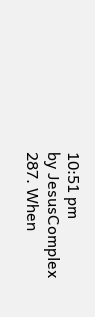10:51 pm
by JesusComplex
287. When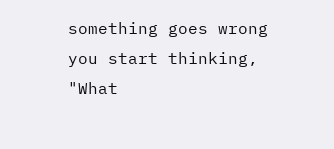something goes wrong you start thinking, "What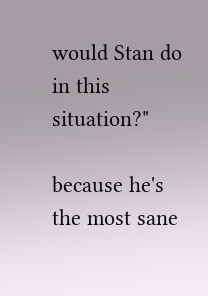would Stan do in this situation?"

because he's the most sane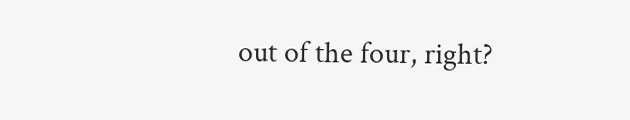out of the four, right?